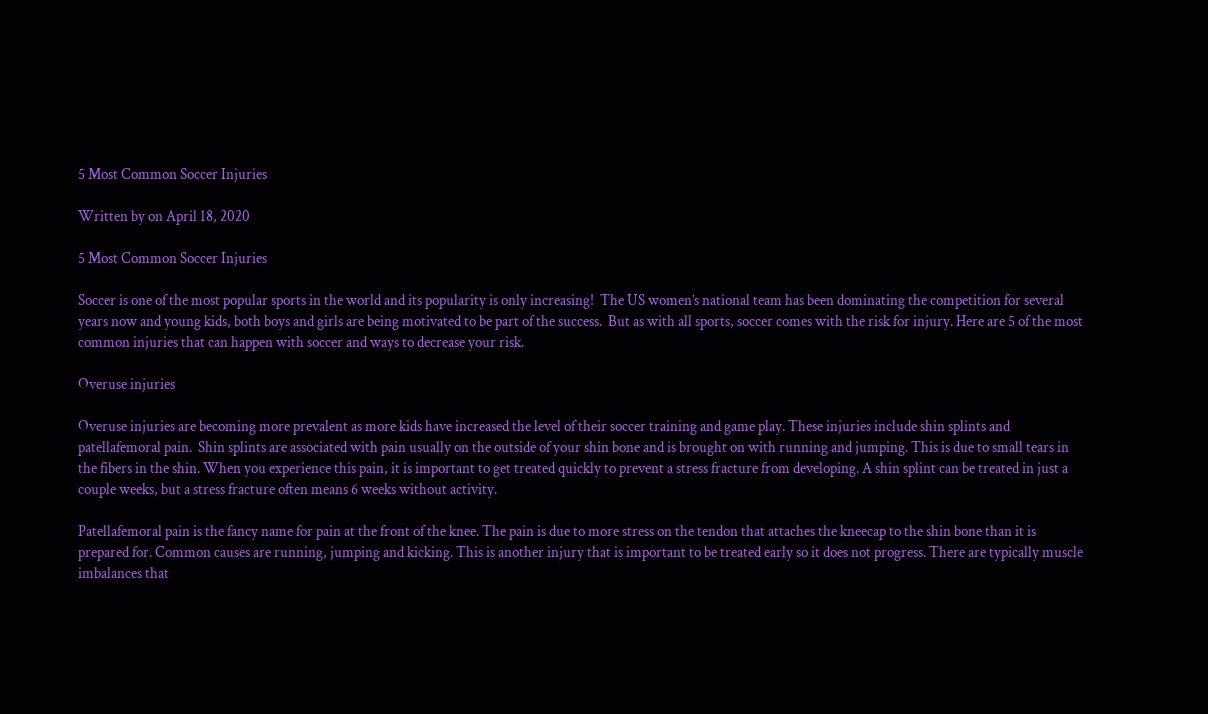5 Most Common Soccer Injuries

Written by on April 18, 2020

5 Most Common Soccer Injuries

Soccer is one of the most popular sports in the world and its popularity is only increasing!  The US women’s national team has been dominating the competition for several years now and young kids, both boys and girls are being motivated to be part of the success.  But as with all sports, soccer comes with the risk for injury. Here are 5 of the most common injuries that can happen with soccer and ways to decrease your risk.

Overuse injuries

Overuse injuries are becoming more prevalent as more kids have increased the level of their soccer training and game play. These injuries include shin splints and patellafemoral pain.  Shin splints are associated with pain usually on the outside of your shin bone and is brought on with running and jumping. This is due to small tears in the fibers in the shin. When you experience this pain, it is important to get treated quickly to prevent a stress fracture from developing. A shin splint can be treated in just a couple weeks, but a stress fracture often means 6 weeks without activity.

Patellafemoral pain is the fancy name for pain at the front of the knee. The pain is due to more stress on the tendon that attaches the kneecap to the shin bone than it is prepared for. Common causes are running, jumping and kicking. This is another injury that is important to be treated early so it does not progress. There are typically muscle imbalances that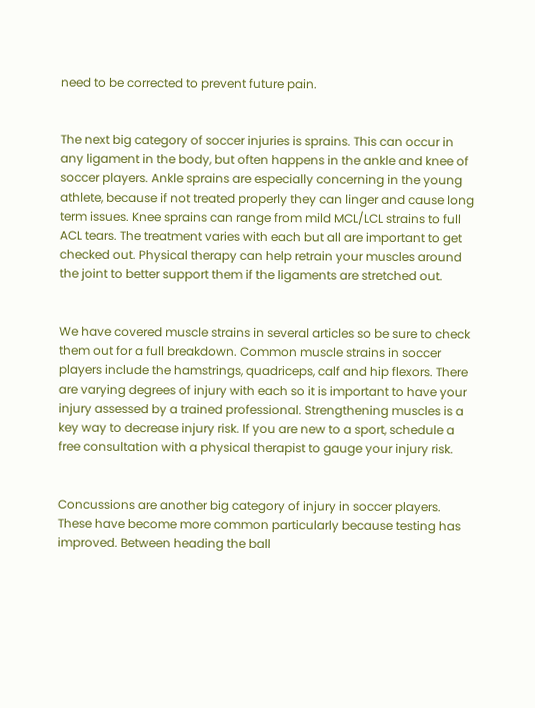need to be corrected to prevent future pain.


The next big category of soccer injuries is sprains. This can occur in any ligament in the body, but often happens in the ankle and knee of soccer players. Ankle sprains are especially concerning in the young athlete, because if not treated properly they can linger and cause long term issues. Knee sprains can range from mild MCL/LCL strains to full ACL tears. The treatment varies with each but all are important to get checked out. Physical therapy can help retrain your muscles around the joint to better support them if the ligaments are stretched out.


We have covered muscle strains in several articles so be sure to check them out for a full breakdown. Common muscle strains in soccer players include the hamstrings, quadriceps, calf and hip flexors. There are varying degrees of injury with each so it is important to have your injury assessed by a trained professional. Strengthening muscles is a key way to decrease injury risk. If you are new to a sport, schedule a free consultation with a physical therapist to gauge your injury risk.


Concussions are another big category of injury in soccer players. These have become more common particularly because testing has improved. Between heading the ball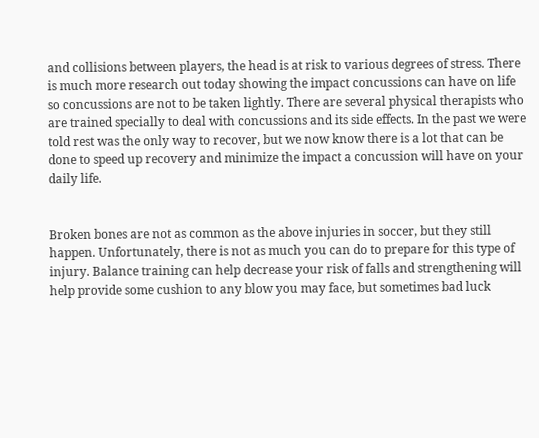and collisions between players, the head is at risk to various degrees of stress. There is much more research out today showing the impact concussions can have on life so concussions are not to be taken lightly. There are several physical therapists who are trained specially to deal with concussions and its side effects. In the past we were told rest was the only way to recover, but we now know there is a lot that can be done to speed up recovery and minimize the impact a concussion will have on your daily life.


Broken bones are not as common as the above injuries in soccer, but they still happen. Unfortunately, there is not as much you can do to prepare for this type of injury. Balance training can help decrease your risk of falls and strengthening will help provide some cushion to any blow you may face, but sometimes bad luck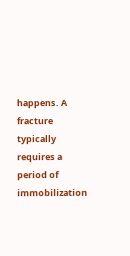happens. A fracture typically requires a period of immobilization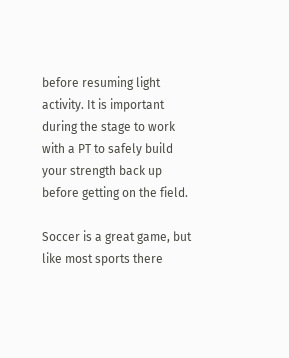before resuming light activity. It is important during the stage to work with a PT to safely build your strength back up before getting on the field.

Soccer is a great game, but like most sports there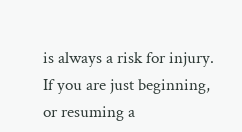is always a risk for injury. If you are just beginning, or resuming a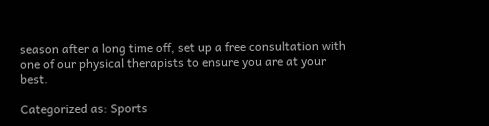season after a long time off, set up a free consultation with one of our physical therapists to ensure you are at your best.

Categorized as: Sports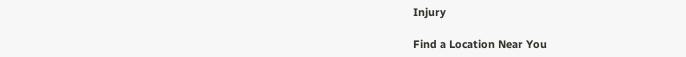Injury

Find a Location Near You